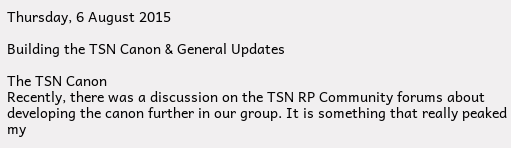Thursday, 6 August 2015

Building the TSN Canon & General Updates

The TSN Canon
Recently, there was a discussion on the TSN RP Community forums about developing the canon further in our group. It is something that really peaked my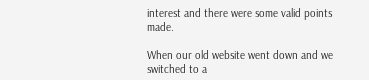interest and there were some valid points made.

When our old website went down and we switched to a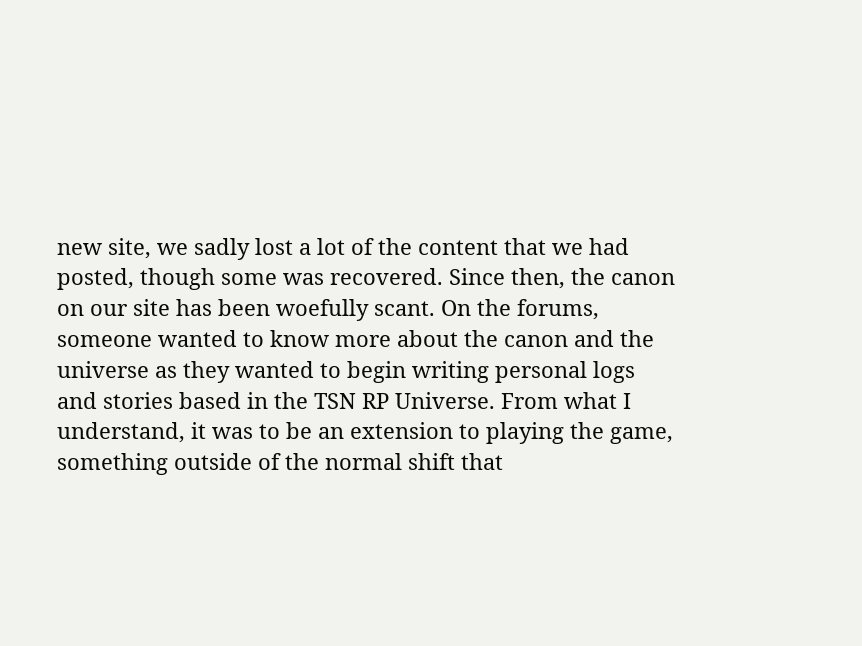new site, we sadly lost a lot of the content that we had posted, though some was recovered. Since then, the canon on our site has been woefully scant. On the forums, someone wanted to know more about the canon and the universe as they wanted to begin writing personal logs and stories based in the TSN RP Universe. From what I understand, it was to be an extension to playing the game, something outside of the normal shift that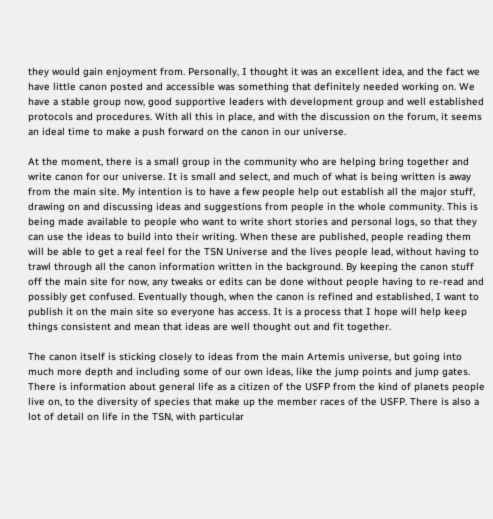they would gain enjoyment from. Personally, I thought it was an excellent idea, and the fact we have little canon posted and accessible was something that definitely needed working on. We have a stable group now, good supportive leaders with development group and well established protocols and procedures. With all this in place, and with the discussion on the forum, it seems an ideal time to make a push forward on the canon in our universe.

At the moment, there is a small group in the community who are helping bring together and write canon for our universe. It is small and select, and much of what is being written is away from the main site. My intention is to have a few people help out establish all the major stuff, drawing on and discussing ideas and suggestions from people in the whole community. This is being made available to people who want to write short stories and personal logs, so that they can use the ideas to build into their writing. When these are published, people reading them will be able to get a real feel for the TSN Universe and the lives people lead, without having to trawl through all the canon information written in the background. By keeping the canon stuff off the main site for now, any tweaks or edits can be done without people having to re-read and possibly get confused. Eventually though, when the canon is refined and established, I want to publish it on the main site so everyone has access. It is a process that I hope will help keep things consistent and mean that ideas are well thought out and fit together.

The canon itself is sticking closely to ideas from the main Artemis universe, but going into much more depth and including some of our own ideas, like the jump points and jump gates. There is information about general life as a citizen of the USFP from the kind of planets people live on, to the diversity of species that make up the member races of the USFP. There is also a lot of detail on life in the TSN, with particular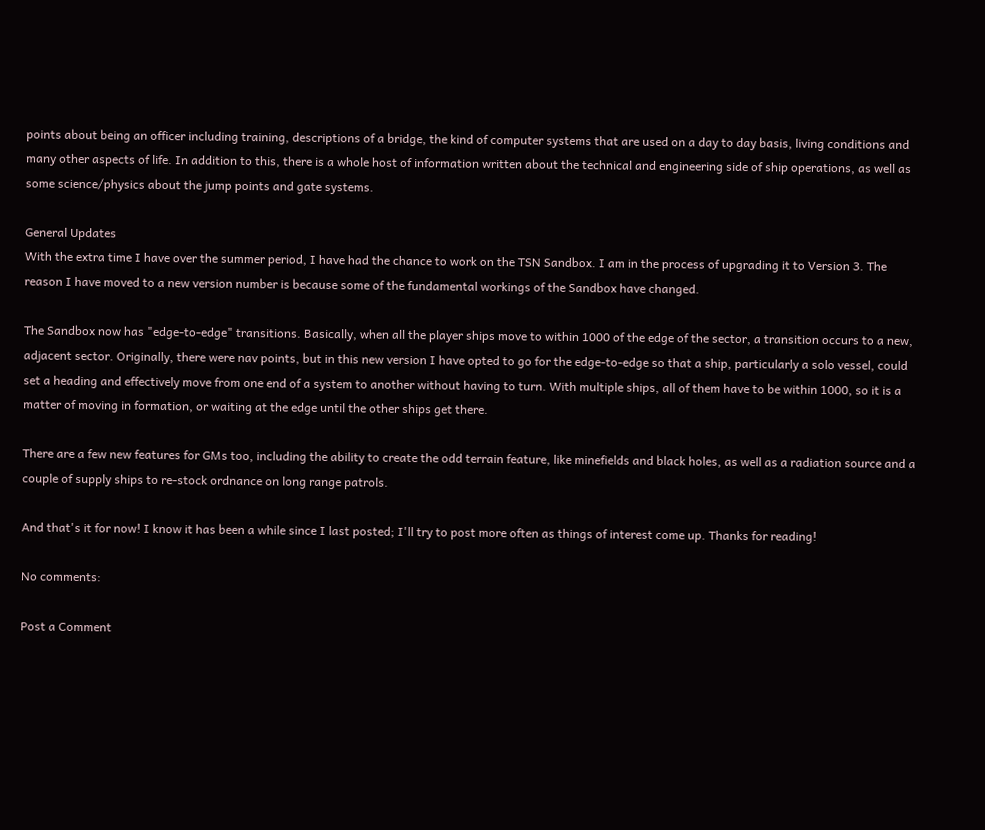points about being an officer including training, descriptions of a bridge, the kind of computer systems that are used on a day to day basis, living conditions and many other aspects of life. In addition to this, there is a whole host of information written about the technical and engineering side of ship operations, as well as some science/physics about the jump points and gate systems.

General Updates
With the extra time I have over the summer period, I have had the chance to work on the TSN Sandbox. I am in the process of upgrading it to Version 3. The reason I have moved to a new version number is because some of the fundamental workings of the Sandbox have changed.

The Sandbox now has "edge-to-edge" transitions. Basically, when all the player ships move to within 1000 of the edge of the sector, a transition occurs to a new, adjacent sector. Originally, there were nav points, but in this new version I have opted to go for the edge-to-edge so that a ship, particularly a solo vessel, could set a heading and effectively move from one end of a system to another without having to turn. With multiple ships, all of them have to be within 1000, so it is a matter of moving in formation, or waiting at the edge until the other ships get there.

There are a few new features for GMs too, including the ability to create the odd terrain feature, like minefields and black holes, as well as a radiation source and a couple of supply ships to re-stock ordnance on long range patrols.

And that's it for now! I know it has been a while since I last posted; I'll try to post more often as things of interest come up. Thanks for reading!

No comments:

Post a Comment